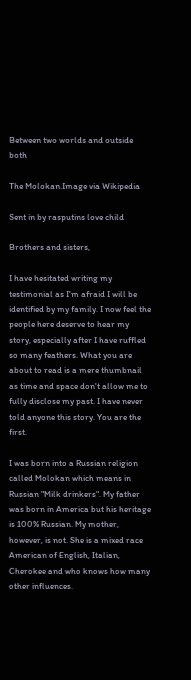Between two worlds and outside both

The Molokan.Image via Wikipedia

Sent in by rasputins love child

Brothers and sisters,

I have hesitated writing my testimonial as I'm afraid I will be identified by my family. I now feel the people here deserve to hear my story, especially after I have ruffled so many feathers. What you are about to read is a mere thumbnail as time and space don't allow me to fully disclose my past. I have never told anyone this story. You are the first.

I was born into a Russian religion called Molokan which means in Russian "Milk drinkers". My father was born in America but his heritage is 100% Russian. My mother, however, is not. She is a mixed race American of English, Italian, Cherokee and who knows how many other influences.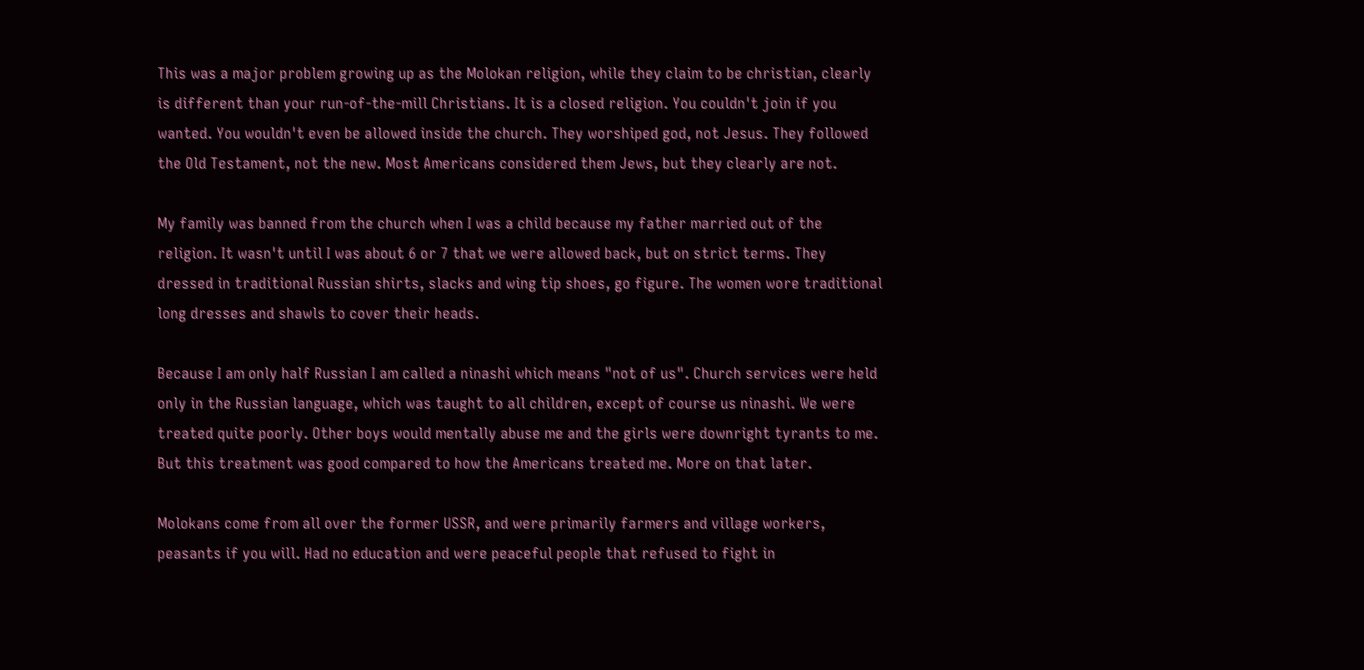This was a major problem growing up as the Molokan religion, while they claim to be christian, clearly is different than your run-of-the-mill Christians. It is a closed religion. You couldn't join if you wanted. You wouldn't even be allowed inside the church. They worshiped god, not Jesus. They followed the Old Testament, not the new. Most Americans considered them Jews, but they clearly are not.

My family was banned from the church when I was a child because my father married out of the religion. It wasn't until I was about 6 or 7 that we were allowed back, but on strict terms. They dressed in traditional Russian shirts, slacks and wing tip shoes, go figure. The women wore traditional long dresses and shawls to cover their heads.

Because I am only half Russian I am called a ninashi which means "not of us". Church services were held only in the Russian language, which was taught to all children, except of course us ninashi. We were treated quite poorly. Other boys would mentally abuse me and the girls were downright tyrants to me. But this treatment was good compared to how the Americans treated me. More on that later.

Molokans come from all over the former USSR, and were primarily farmers and village workers, peasants if you will. Had no education and were peaceful people that refused to fight in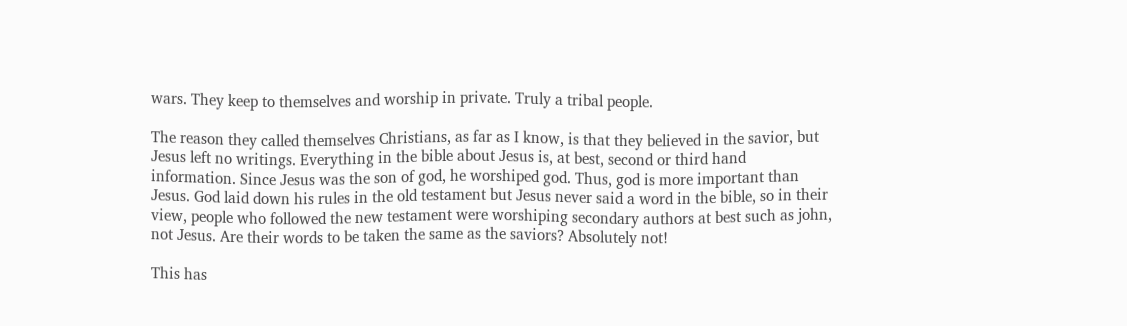wars. They keep to themselves and worship in private. Truly a tribal people.

The reason they called themselves Christians, as far as I know, is that they believed in the savior, but Jesus left no writings. Everything in the bible about Jesus is, at best, second or third hand information. Since Jesus was the son of god, he worshiped god. Thus, god is more important than Jesus. God laid down his rules in the old testament but Jesus never said a word in the bible, so in their view, people who followed the new testament were worshiping secondary authors at best such as john, not Jesus. Are their words to be taken the same as the saviors? Absolutely not!

This has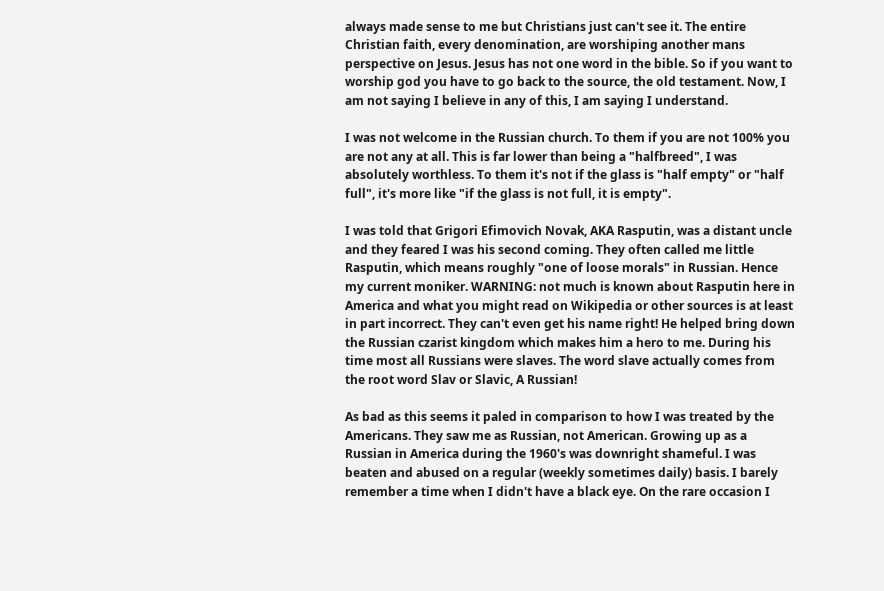always made sense to me but Christians just can't see it. The entire Christian faith, every denomination, are worshiping another mans perspective on Jesus. Jesus has not one word in the bible. So if you want to worship god you have to go back to the source, the old testament. Now, I am not saying I believe in any of this, I am saying I understand.

I was not welcome in the Russian church. To them if you are not 100% you are not any at all. This is far lower than being a "halfbreed", I was absolutely worthless. To them it's not if the glass is "half empty" or "half full", it's more like "if the glass is not full, it is empty".

I was told that Grigori Efimovich Novak, AKA Rasputin, was a distant uncle and they feared I was his second coming. They often called me little Rasputin, which means roughly "one of loose morals" in Russian. Hence my current moniker. WARNING: not much is known about Rasputin here in America and what you might read on Wikipedia or other sources is at least in part incorrect. They can't even get his name right! He helped bring down the Russian czarist kingdom which makes him a hero to me. During his time most all Russians were slaves. The word slave actually comes from the root word Slav or Slavic, A Russian!

As bad as this seems it paled in comparison to how I was treated by the Americans. They saw me as Russian, not American. Growing up as a Russian in America during the 1960's was downright shameful. I was beaten and abused on a regular (weekly sometimes daily) basis. I barely remember a time when I didn't have a black eye. On the rare occasion I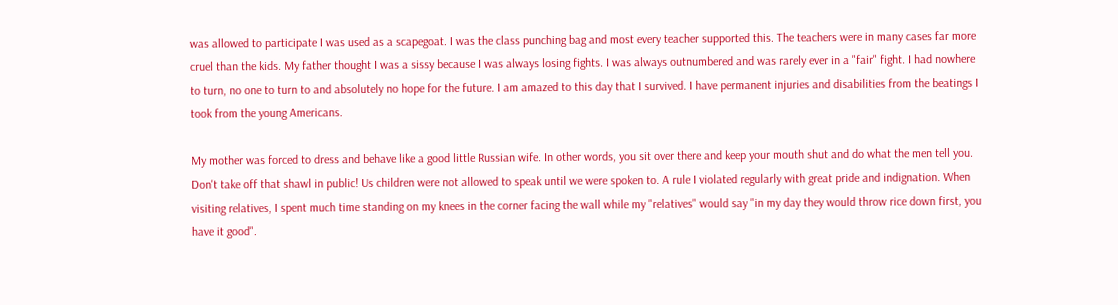was allowed to participate I was used as a scapegoat. I was the class punching bag and most every teacher supported this. The teachers were in many cases far more cruel than the kids. My father thought I was a sissy because I was always losing fights. I was always outnumbered and was rarely ever in a "fair" fight. I had nowhere to turn, no one to turn to and absolutely no hope for the future. I am amazed to this day that I survived. I have permanent injuries and disabilities from the beatings I took from the young Americans.

My mother was forced to dress and behave like a good little Russian wife. In other words, you sit over there and keep your mouth shut and do what the men tell you. Don't take off that shawl in public! Us children were not allowed to speak until we were spoken to. A rule I violated regularly with great pride and indignation. When visiting relatives, I spent much time standing on my knees in the corner facing the wall while my "relatives" would say "in my day they would throw rice down first, you have it good".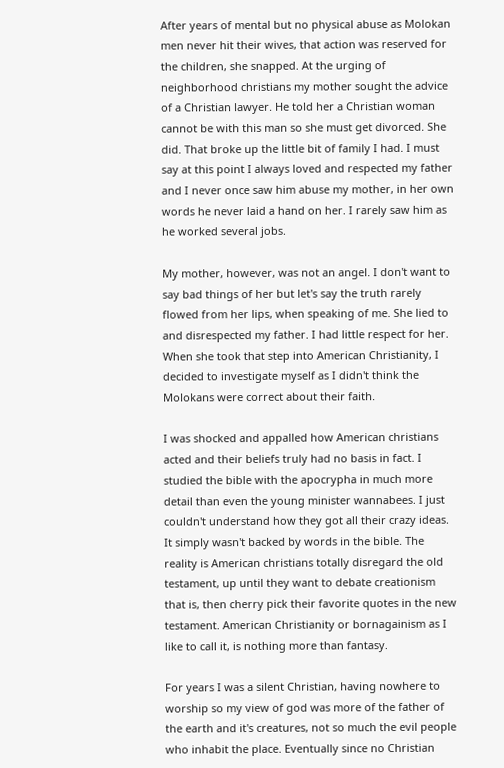After years of mental but no physical abuse as Molokan men never hit their wives, that action was reserved for the children, she snapped. At the urging of neighborhood christians my mother sought the advice of a Christian lawyer. He told her a Christian woman cannot be with this man so she must get divorced. She did. That broke up the little bit of family I had. I must say at this point I always loved and respected my father and I never once saw him abuse my mother, in her own words he never laid a hand on her. I rarely saw him as he worked several jobs.

My mother, however, was not an angel. I don't want to say bad things of her but let's say the truth rarely flowed from her lips, when speaking of me. She lied to and disrespected my father. I had little respect for her.
When she took that step into American Christianity, I decided to investigate myself as I didn't think the Molokans were correct about their faith.

I was shocked and appalled how American christians acted and their beliefs truly had no basis in fact. I studied the bible with the apocrypha in much more detail than even the young minister wannabees. I just couldn't understand how they got all their crazy ideas. It simply wasn't backed by words in the bible. The reality is American christians totally disregard the old testament, up until they want to debate creationism that is, then cherry pick their favorite quotes in the new testament. American Christianity or bornagainism as I like to call it, is nothing more than fantasy.

For years I was a silent Christian, having nowhere to worship so my view of god was more of the father of the earth and it's creatures, not so much the evil people who inhabit the place. Eventually since no Christian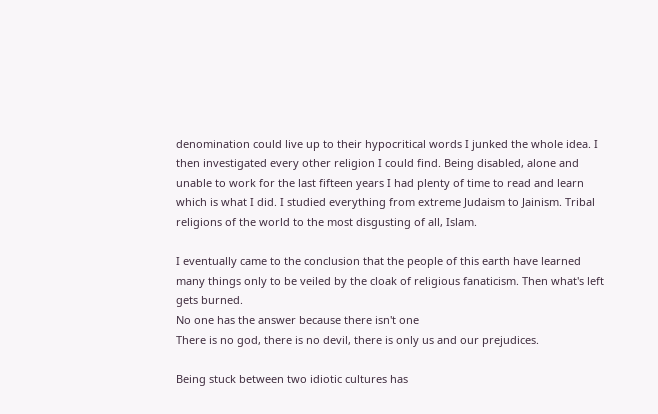denomination could live up to their hypocritical words I junked the whole idea. I then investigated every other religion I could find. Being disabled, alone and unable to work for the last fifteen years I had plenty of time to read and learn which is what I did. I studied everything from extreme Judaism to Jainism. Tribal religions of the world to the most disgusting of all, Islam.

I eventually came to the conclusion that the people of this earth have learned many things only to be veiled by the cloak of religious fanaticism. Then what's left gets burned.
No one has the answer because there isn't one
There is no god, there is no devil, there is only us and our prejudices.

Being stuck between two idiotic cultures has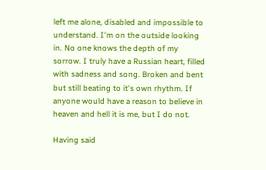left me alone, disabled and impossible to understand. I'm on the outside looking in. No one knows the depth of my sorrow. I truly have a Russian heart, filled with sadness and song. Broken and bent but still beating to it's own rhythm. If anyone would have a reason to believe in heaven and hell it is me, but I do not.

Having said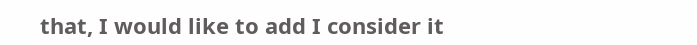that, I would like to add I consider it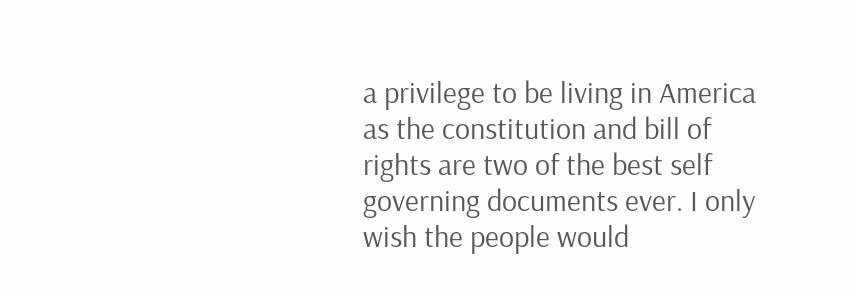a privilege to be living in America as the constitution and bill of rights are two of the best self governing documents ever. I only wish the people would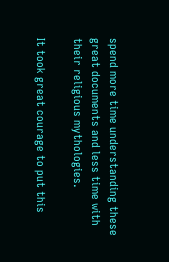spend more time understanding these great documents and less time with their religious mythologies.

It took great courage to put this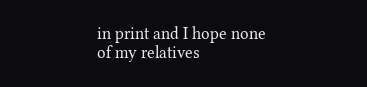in print and I hope none of my relatives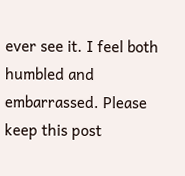ever see it. I feel both humbled and embarrassed. Please keep this post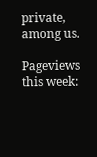private, among us.

Pageviews this week: